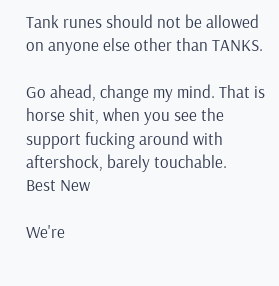Tank runes should not be allowed on anyone else other than TANKS.

Go ahead, change my mind. That is horse shit, when you see the support fucking around with aftershock, barely touchable.
Best New

We're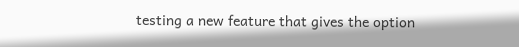testing a new feature that gives the option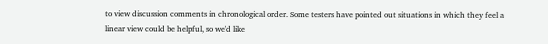to view discussion comments in chronological order. Some testers have pointed out situations in which they feel a linear view could be helpful, so we'd like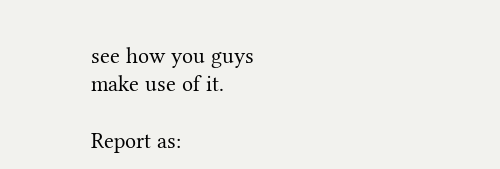see how you guys make use of it.

Report as: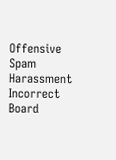Offensive Spam Harassment Incorrect Board